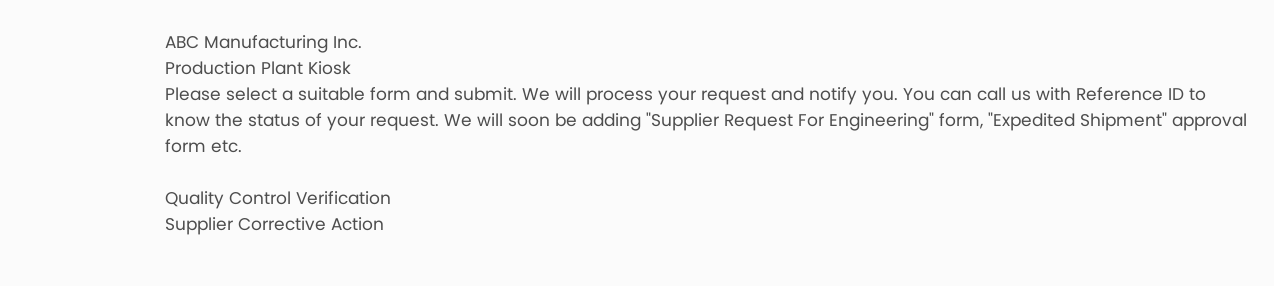ABC Manufacturing Inc.
Production Plant Kiosk
Please select a suitable form and submit. We will process your request and notify you. You can call us with Reference ID to know the status of your request. We will soon be adding "Supplier Request For Engineering" form, "Expedited Shipment" approval form etc.

Quality Control Verification
Supplier Corrective Action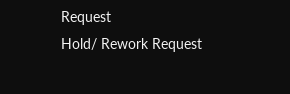Request
Hold/ Rework Request